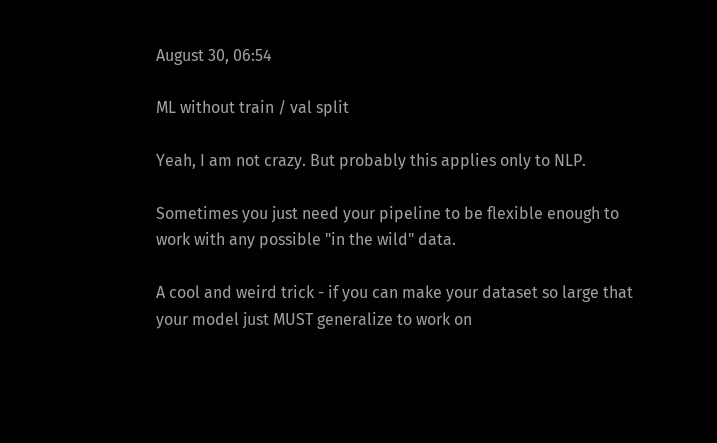August 30, 06:54

ML without train / val split

Yeah, I am not crazy. But probably this applies only to NLP.

Sometimes you just need your pipeline to be flexible enough to work with any possible "in the wild" data.

A cool and weird trick - if you can make your dataset so large that your model just MUST generalize to work on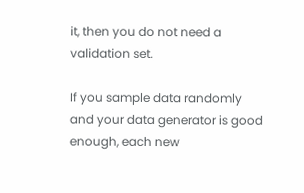it, then you do not need a validation set.

If you sample data randomly and your data generator is good enough, each new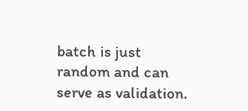batch is just random and can serve as validation.